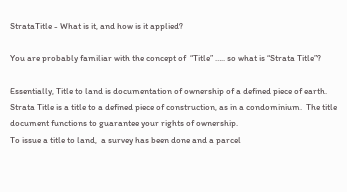StrataTitle - What is it, and how is it applied?

You are probably familiar with the concept of  “Title” ….. so what is “Strata Title”?

Essentially, Title to land is documentation of ownership of a defined piece of earth.
Strata Title is a title to a defined piece of construction, as in a condominium.  The title document functions to guarantee your rights of ownership.
To issue a title to land,  a survey has been done and a parcel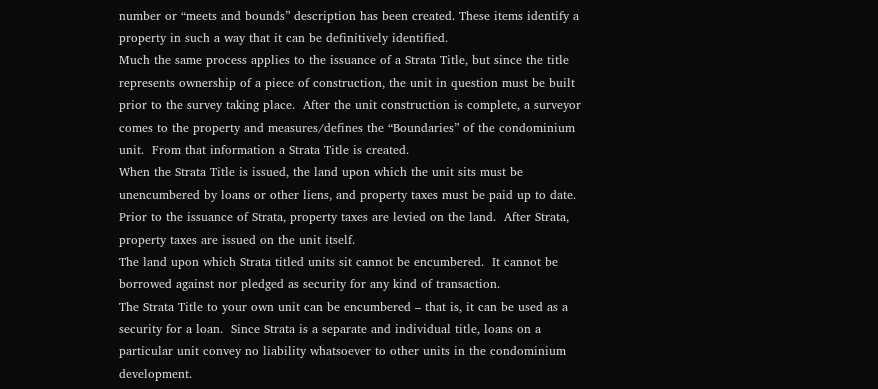number or “meets and bounds” description has been created. These items identify a property in such a way that it can be definitively identified.
Much the same process applies to the issuance of a Strata Title, but since the title represents ownership of a piece of construction, the unit in question must be built prior to the survey taking place.  After the unit construction is complete, a surveyor comes to the property and measures/defines the “Boundaries” of the condominium unit.  From that information a Strata Title is created.
When the Strata Title is issued, the land upon which the unit sits must be unencumbered by loans or other liens, and property taxes must be paid up to date.
Prior to the issuance of Strata, property taxes are levied on the land.  After Strata, property taxes are issued on the unit itself.
The land upon which Strata titled units sit cannot be encumbered.  It cannot be borrowed against nor pledged as security for any kind of transaction.
The Strata Title to your own unit can be encumbered – that is, it can be used as a security for a loan.  Since Strata is a separate and individual title, loans on a particular unit convey no liability whatsoever to other units in the condominium development.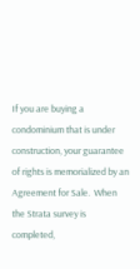If you are buying a condominium that is under construction, your guarantee of rights is memorialized by an Agreement for Sale.  When the Strata survey is completed,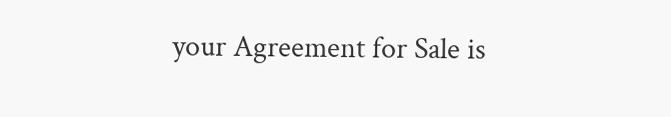your Agreement for Sale is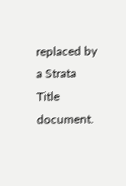replaced by a Strata Title document.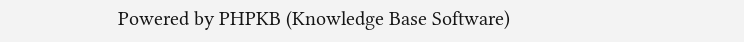Powered by PHPKB (Knowledge Base Software)